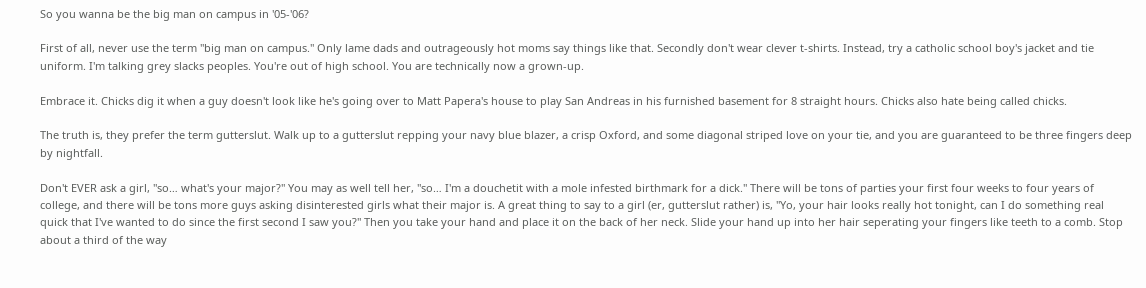So you wanna be the big man on campus in '05-'06?

First of all, never use the term "big man on campus." Only lame dads and outrageously hot moms say things like that. Secondly don't wear clever t-shirts. Instead, try a catholic school boy's jacket and tie uniform. I'm talking grey slacks peoples. You're out of high school. You are technically now a grown-up.

Embrace it. Chicks dig it when a guy doesn't look like he's going over to Matt Papera's house to play San Andreas in his furnished basement for 8 straight hours. Chicks also hate being called chicks.

The truth is, they prefer the term gutterslut. Walk up to a gutterslut repping your navy blue blazer, a crisp Oxford, and some diagonal striped love on your tie, and you are guaranteed to be three fingers deep by nightfall.

Don't EVER ask a girl, "so… what's your major?" You may as well tell her, "so… I'm a douchetit with a mole infested birthmark for a dick." There will be tons of parties your first four weeks to four years of college, and there will be tons more guys asking disinterested girls what their major is. A great thing to say to a girl (er, gutterslut rather) is, "Yo, your hair looks really hot tonight, can I do something real quick that I've wanted to do since the first second I saw you?" Then you take your hand and place it on the back of her neck. Slide your hand up into her hair seperating your fingers like teeth to a comb. Stop about a third of the way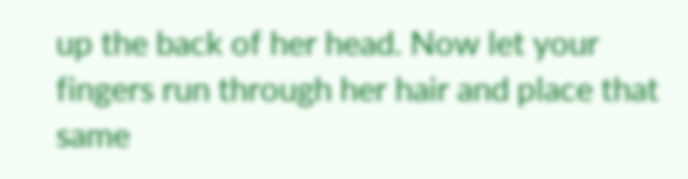up the back of her head. Now let your fingers run through her hair and place that same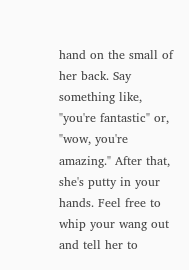hand on the small of her back. Say something like, "you're fantastic" or, "wow, you're amazing." After that, she's putty in your hands. Feel free to whip your wang out and tell her to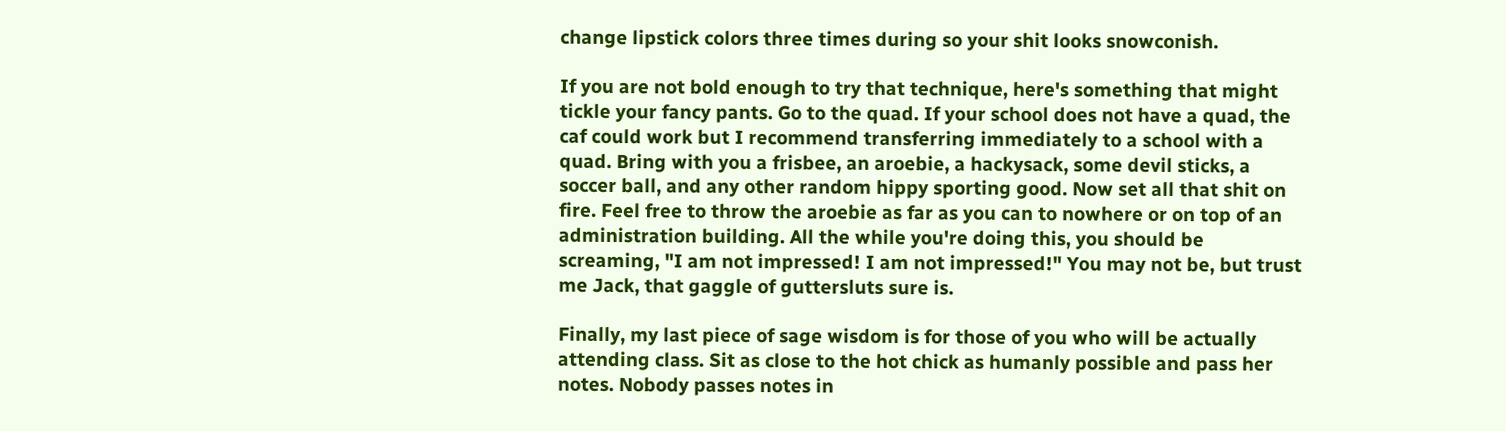change lipstick colors three times during so your shit looks snowconish.

If you are not bold enough to try that technique, here's something that might tickle your fancy pants. Go to the quad. If your school does not have a quad, the caf could work but I recommend transferring immediately to a school with a quad. Bring with you a frisbee, an aroebie, a hackysack, some devil sticks, a soccer ball, and any other random hippy sporting good. Now set all that shit on fire. Feel free to throw the aroebie as far as you can to nowhere or on top of an administration building. All the while you're doing this, you should be screaming, "I am not impressed! I am not impressed!" You may not be, but trust me Jack, that gaggle of guttersluts sure is.

Finally, my last piece of sage wisdom is for those of you who will be actually attending class. Sit as close to the hot chick as humanly possible and pass her notes. Nobody passes notes in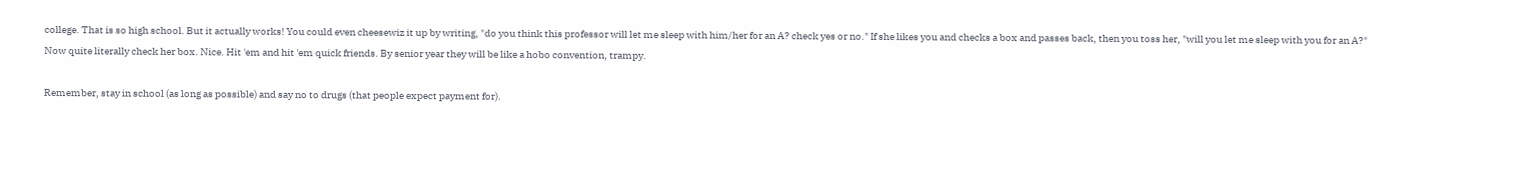college. That is so high school. But it actually works! You could even cheesewiz it up by writing, "do you think this professor will let me sleep with him/her for an A? check yes or no." If she likes you and checks a box and passes back, then you toss her, "will you let me sleep with you for an A?" Now quite literally check her box. Nice. Hit 'em and hit 'em quick friends. By senior year they will be like a hobo convention, trampy.

Remember, stay in school (as long as possible) and say no to drugs (that people expect payment for).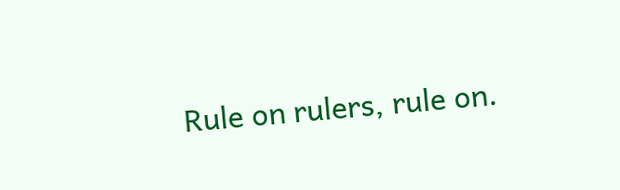Rule on rulers, rule on.